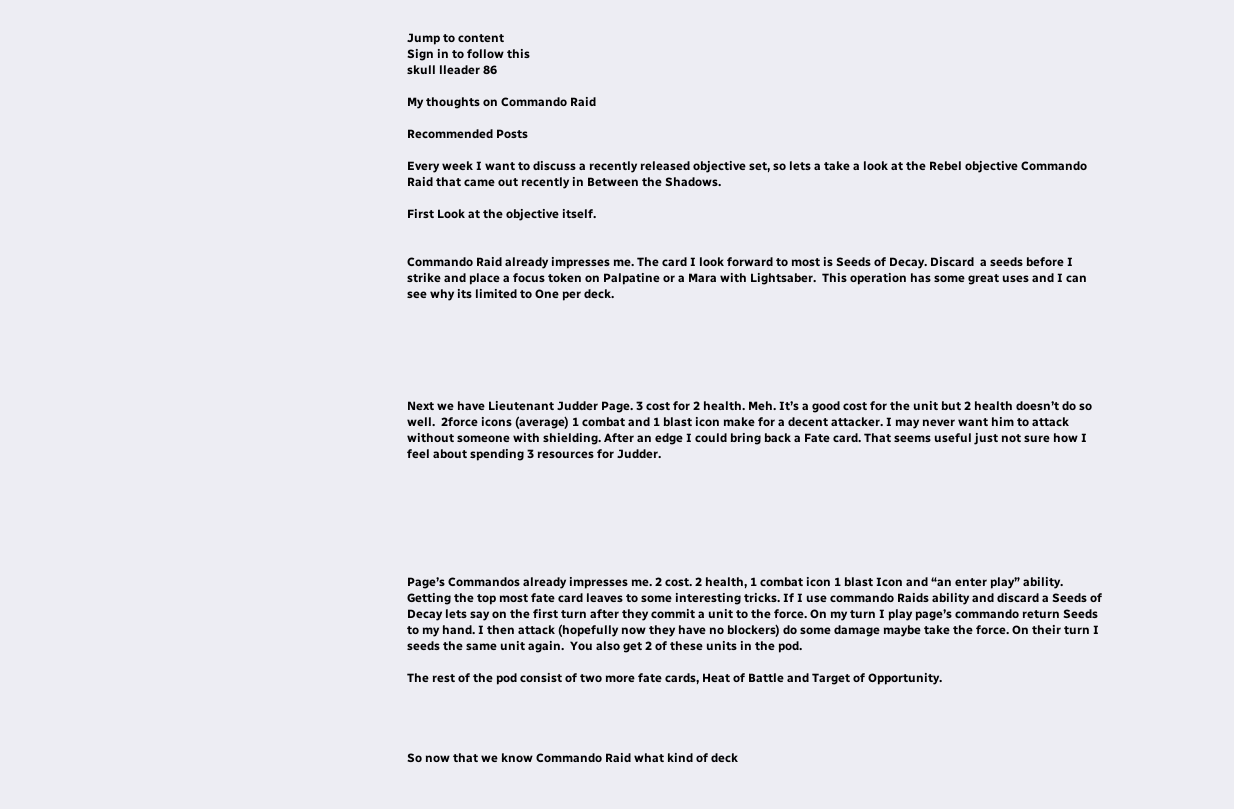Jump to content
Sign in to follow this
skull lleader 86

My thoughts on Commando Raid

Recommended Posts

Every week I want to discuss a recently released objective set, so lets a take a look at the Rebel objective Commando Raid that came out recently in Between the Shadows.

First Look at the objective itself.


Commando Raid already impresses me. The card I look forward to most is Seeds of Decay. Discard  a seeds before I strike and place a focus token on Palpatine or a Mara with Lightsaber.  This operation has some great uses and I can see why its limited to One per deck.






Next we have Lieutenant Judder Page. 3 cost for 2 health. Meh. It’s a good cost for the unit but 2 health doesn’t do so well.  2force icons (average) 1 combat and 1 blast icon make for a decent attacker. I may never want him to attack without someone with shielding. After an edge I could bring back a Fate card. That seems useful just not sure how I feel about spending 3 resources for Judder.







Page’s Commandos already impresses me. 2 cost. 2 health, 1 combat icon 1 blast Icon and “an enter play” ability. Getting the top most fate card leaves to some interesting tricks. If I use commando Raids ability and discard a Seeds of Decay lets say on the first turn after they commit a unit to the force. On my turn I play page’s commando return Seeds to my hand. I then attack (hopefully now they have no blockers) do some damage maybe take the force. On their turn I seeds the same unit again.  You also get 2 of these units in the pod.

The rest of the pod consist of two more fate cards, Heat of Battle and Target of Opportunity.




So now that we know Commando Raid what kind of deck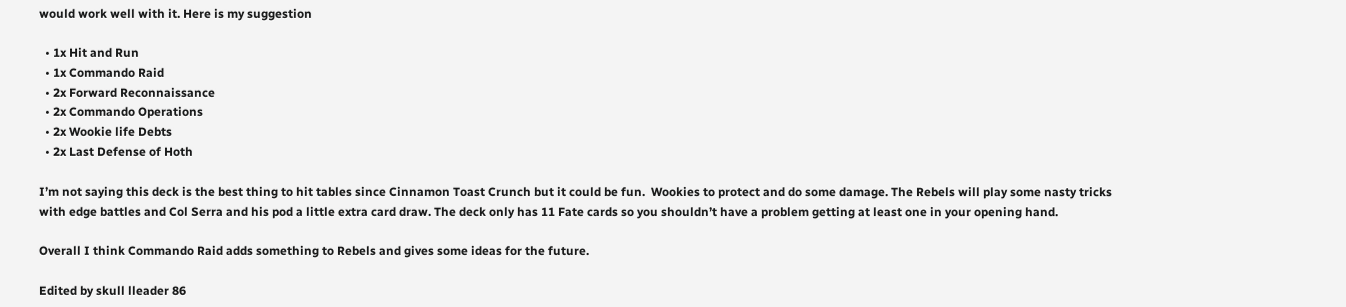would work well with it. Here is my suggestion

  • 1x Hit and Run
  • 1x Commando Raid
  • 2x Forward Reconnaissance
  • 2x Commando Operations
  • 2x Wookie life Debts
  • 2x Last Defense of Hoth

I’m not saying this deck is the best thing to hit tables since Cinnamon Toast Crunch but it could be fun.  Wookies to protect and do some damage. The Rebels will play some nasty tricks with edge battles and Col Serra and his pod a little extra card draw. The deck only has 11 Fate cards so you shouldn’t have a problem getting at least one in your opening hand.

Overall I think Commando Raid adds something to Rebels and gives some ideas for the future.

Edited by skull lleader 86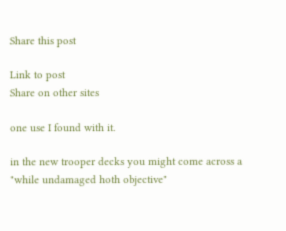Share this post

Link to post
Share on other sites

one use I found with it.

in the new trooper decks you might come across a "while undamaged hoth objective"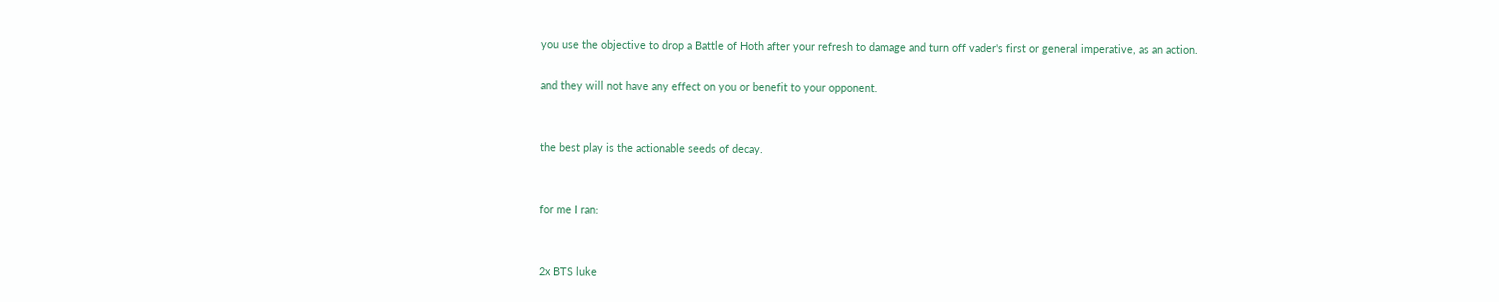you use the objective to drop a Battle of Hoth after your refresh to damage and turn off vader's first or general imperative, as an action.

and they will not have any effect on you or benefit to your opponent.


the best play is the actionable seeds of decay.


for me I ran:


2x BTS luke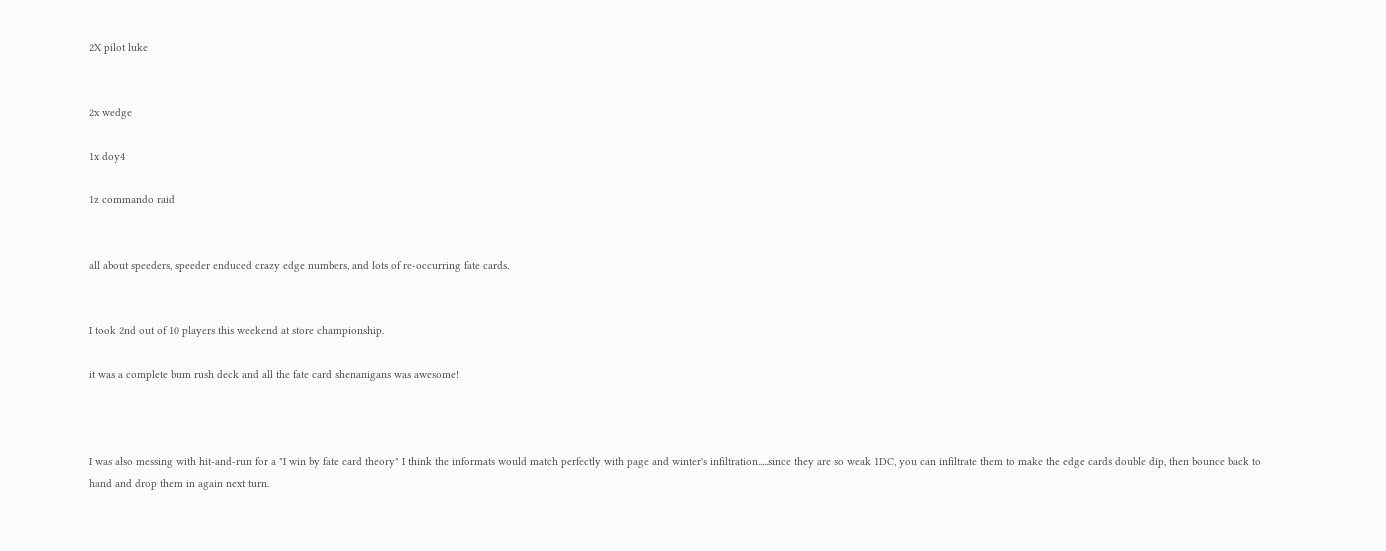2X pilot luke


2x wedge

1x doy4

1z commando raid


all about speeders, speeder enduced crazy edge numbers, and lots of re-occurring fate cards.


I took 2nd out of 10 players this weekend at store championship.

it was a complete bum rush deck and all the fate card shenanigans was awesome!



I was also messing with hit-and-run for a "I win by fate card theory" I think the informats would match perfectly with page and winter's infiltration.....since they are so weak 1DC, you can infiltrate them to make the edge cards double dip, then bounce back to hand and drop them in again next turn.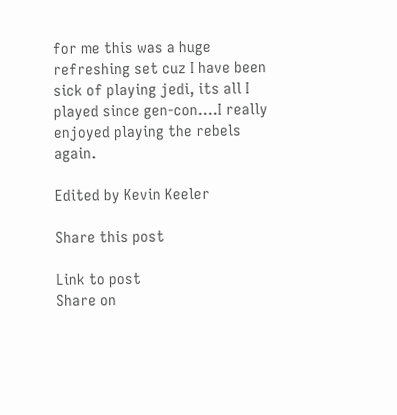for me this was a huge refreshing set cuz I have been sick of playing jedi, its all I played since gen-con....I really enjoyed playing the rebels again.

Edited by Kevin Keeler

Share this post

Link to post
Share on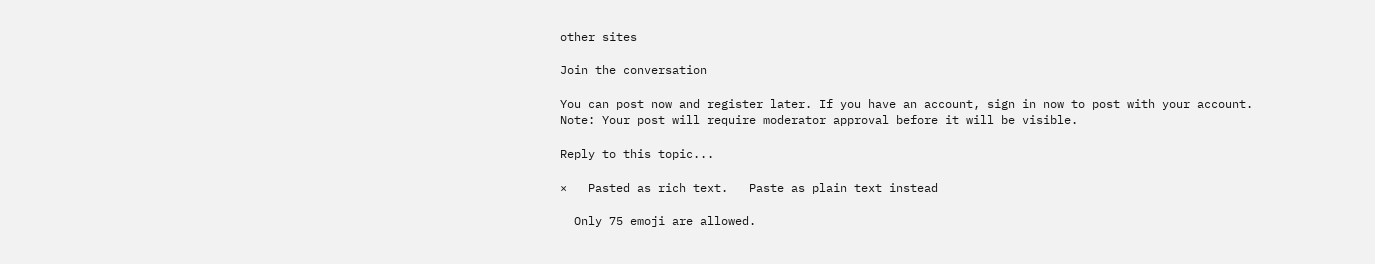other sites

Join the conversation

You can post now and register later. If you have an account, sign in now to post with your account.
Note: Your post will require moderator approval before it will be visible.

Reply to this topic...

×   Pasted as rich text.   Paste as plain text instead

  Only 75 emoji are allowed.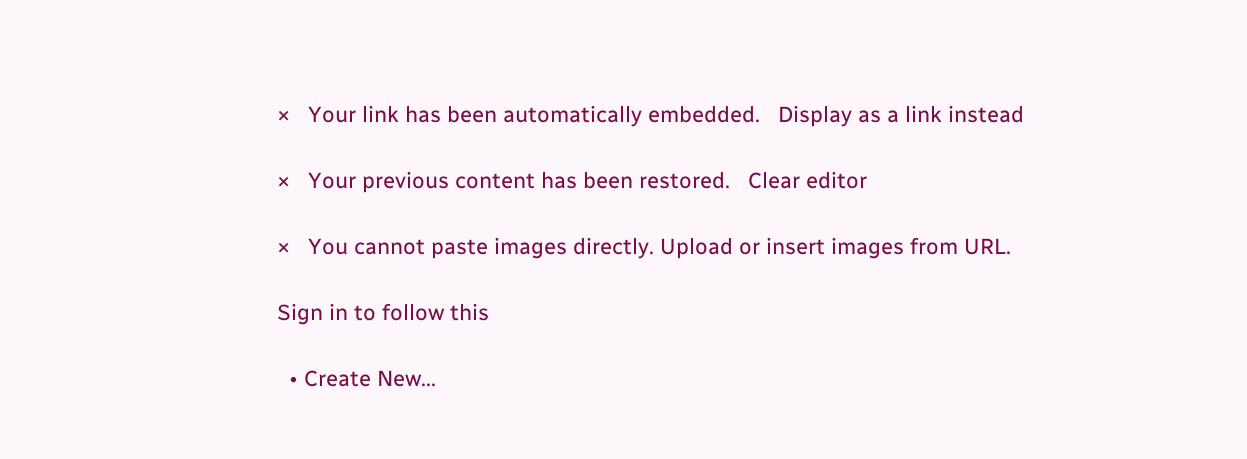×   Your link has been automatically embedded.   Display as a link instead

×   Your previous content has been restored.   Clear editor

×   You cannot paste images directly. Upload or insert images from URL.

Sign in to follow this

  • Create New...